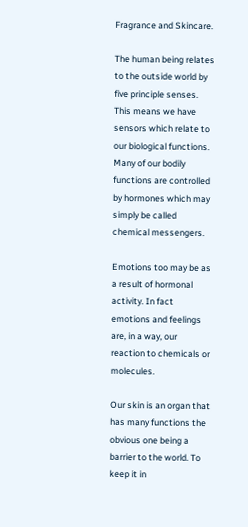Fragrance and Skincare.

The human being relates to the outside world by five principle senses. This means we have sensors which relate to our biological functions. Many of our bodily functions are controlled by hormones which may simply be called chemical messengers.

Emotions too may be as a result of hormonal activity. In fact emotions and feelings are, in a way, our reaction to chemicals or molecules.

Our skin is an organ that has many functions the obvious one being a barrier to the world. To keep it in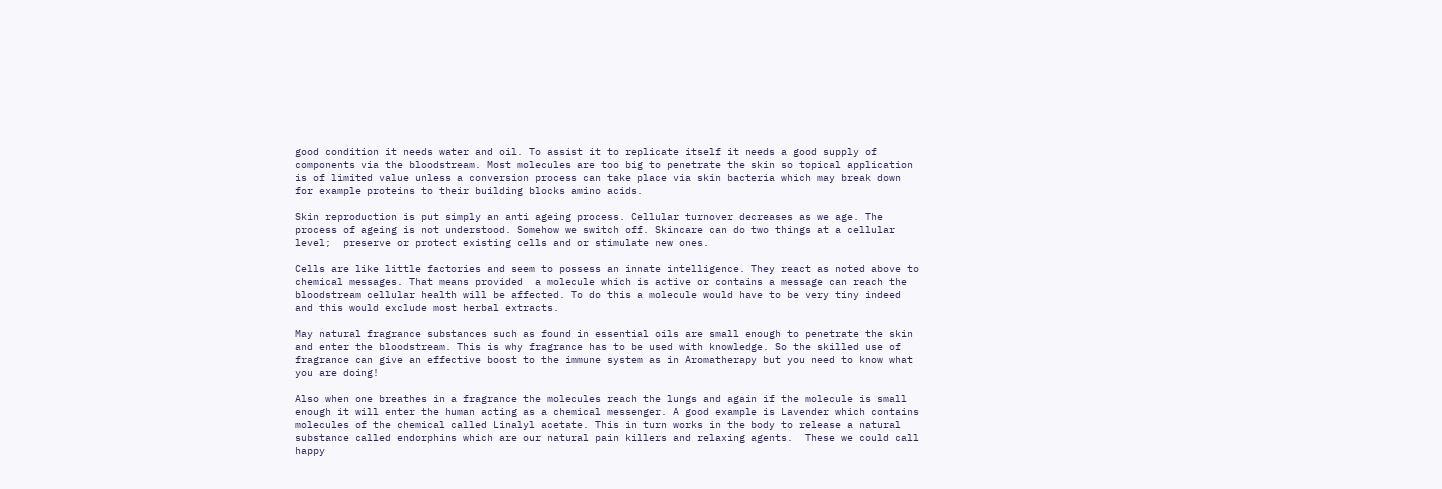good condition it needs water and oil. To assist it to replicate itself it needs a good supply of components via the bloodstream. Most molecules are too big to penetrate the skin so topical application is of limited value unless a conversion process can take place via skin bacteria which may break down for example proteins to their building blocks amino acids.

Skin reproduction is put simply an anti ageing process. Cellular turnover decreases as we age. The process of ageing is not understood. Somehow we switch off. Skincare can do two things at a cellular level;  preserve or protect existing cells and or stimulate new ones.

Cells are like little factories and seem to possess an innate intelligence. They react as noted above to chemical messages. That means provided  a molecule which is active or contains a message can reach the bloodstream cellular health will be affected. To do this a molecule would have to be very tiny indeed and this would exclude most herbal extracts.

May natural fragrance substances such as found in essential oils are small enough to penetrate the skin and enter the bloodstream. This is why fragrance has to be used with knowledge. So the skilled use of fragrance can give an effective boost to the immune system as in Aromatherapy but you need to know what you are doing!

Also when one breathes in a fragrance the molecules reach the lungs and again if the molecule is small enough it will enter the human acting as a chemical messenger. A good example is Lavender which contains molecules of the chemical called Linalyl acetate. This in turn works in the body to release a natural substance called endorphins which are our natural pain killers and relaxing agents.  These we could call happy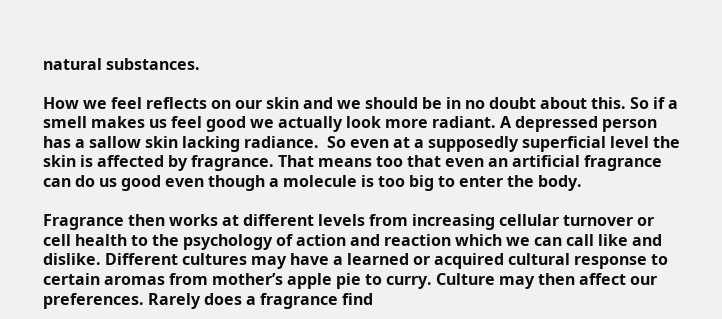natural substances.

How we feel reflects on our skin and we should be in no doubt about this. So if a smell makes us feel good we actually look more radiant. A depressed person has a sallow skin lacking radiance.  So even at a supposedly superficial level the skin is affected by fragrance. That means too that even an artificial fragrance can do us good even though a molecule is too big to enter the body.

Fragrance then works at different levels from increasing cellular turnover or cell health to the psychology of action and reaction which we can call like and dislike. Different cultures may have a learned or acquired cultural response to certain aromas from mother’s apple pie to curry. Culture may then affect our preferences. Rarely does a fragrance find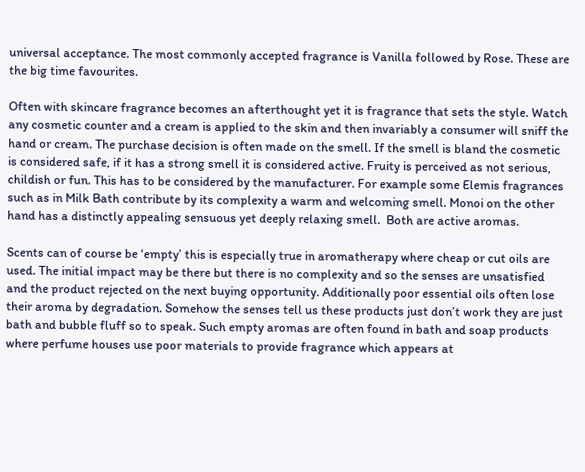universal acceptance. The most commonly accepted fragrance is Vanilla followed by Rose. These are the big time favourites.

Often with skincare fragrance becomes an afterthought yet it is fragrance that sets the style. Watch any cosmetic counter and a cream is applied to the skin and then invariably a consumer will sniff the hand or cream. The purchase decision is often made on the smell. If the smell is bland the cosmetic is considered safe, if it has a strong smell it is considered active. Fruity is perceived as not serious, childish or fun. This has to be considered by the manufacturer. For example some Elemis fragrances such as in Milk Bath contribute by its complexity a warm and welcoming smell. Monoi on the other hand has a distinctly appealing sensuous yet deeply relaxing smell.  Both are active aromas.

Scents can of course be ‘empty’ this is especially true in aromatherapy where cheap or cut oils are used. The initial impact may be there but there is no complexity and so the senses are unsatisfied and the product rejected on the next buying opportunity. Additionally poor essential oils often lose their aroma by degradation. Somehow the senses tell us these products just don’t work they are just bath and bubble fluff so to speak. Such empty aromas are often found in bath and soap products where perfume houses use poor materials to provide fragrance which appears at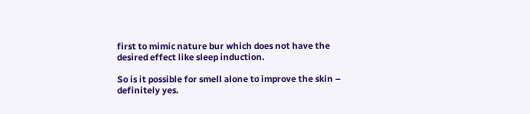first to mimic nature bur which does not have the desired effect like sleep induction.

So is it possible for smell alone to improve the skin – definitely yes.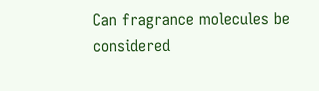Can fragrance molecules be considered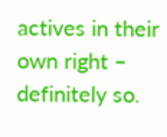actives in their own right – definitely so.